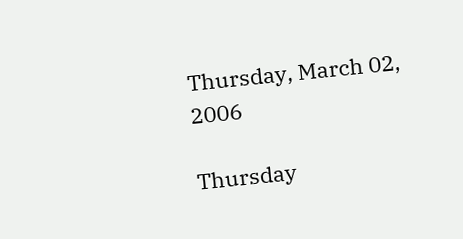Thursday, March 02, 2006

Thursday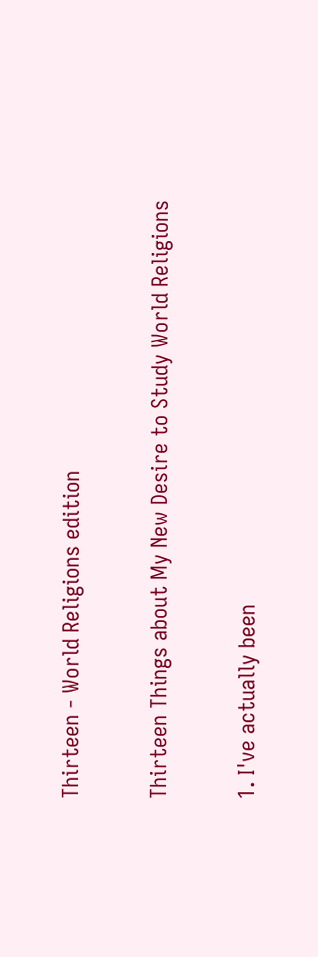Thirteen - World Religions edition

Thirteen Things about My New Desire to Study World Religions

1. I've actually been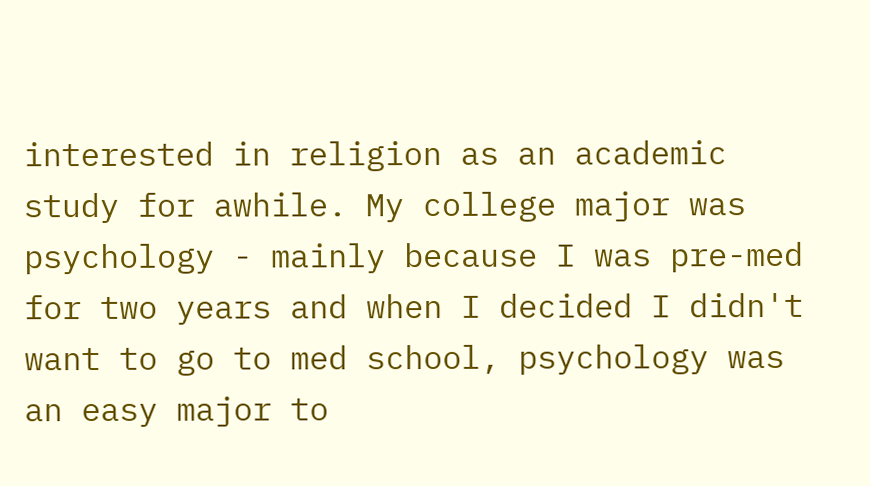interested in religion as an academic study for awhile. My college major was psychology - mainly because I was pre-med for two years and when I decided I didn't want to go to med school, psychology was an easy major to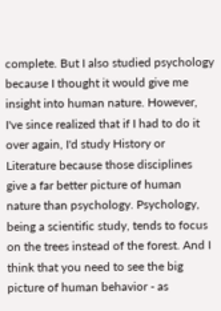complete. But I also studied psychology because I thought it would give me insight into human nature. However, I've since realized that if I had to do it over again, I'd study History or Literature because those disciplines give a far better picture of human nature than psychology. Psychology, being a scientific study, tends to focus on the trees instead of the forest. And I think that you need to see the big picture of human behavior - as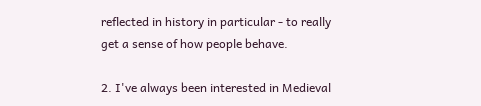reflected in history in particular - to really get a sense of how people behave.

2. I've always been interested in Medieval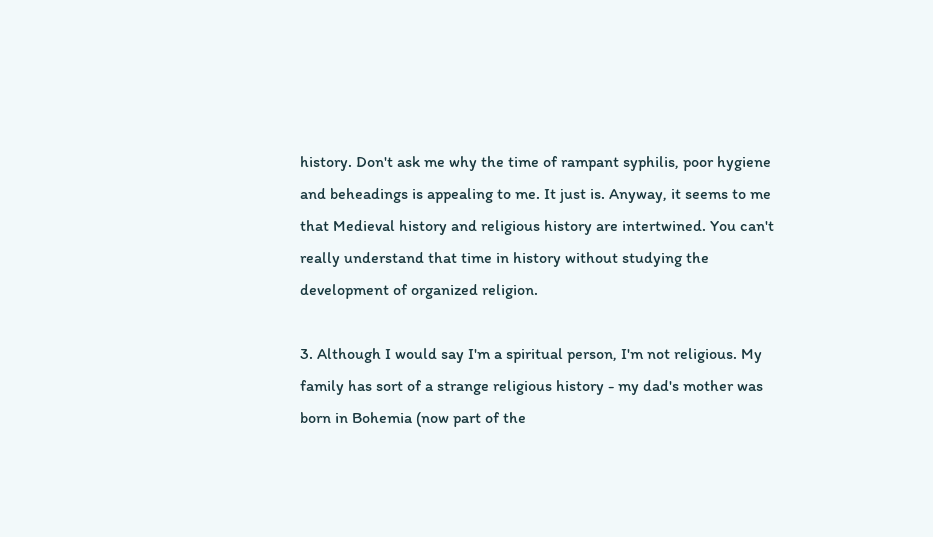history. Don't ask me why the time of rampant syphilis, poor hygiene and beheadings is appealing to me. It just is. Anyway, it seems to me that Medieval history and religious history are intertwined. You can't really understand that time in history without studying the development of organized religion.

3. Although I would say I'm a spiritual person, I'm not religious. My family has sort of a strange religious history - my dad's mother was born in Bohemia (now part of the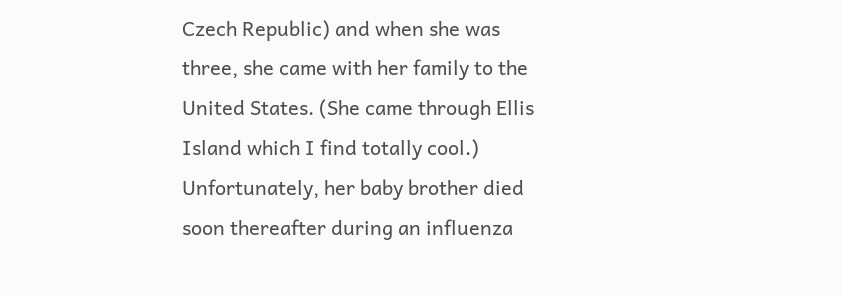Czech Republic) and when she was three, she came with her family to the United States. (She came through Ellis Island which I find totally cool.) Unfortunately, her baby brother died soon thereafter during an influenza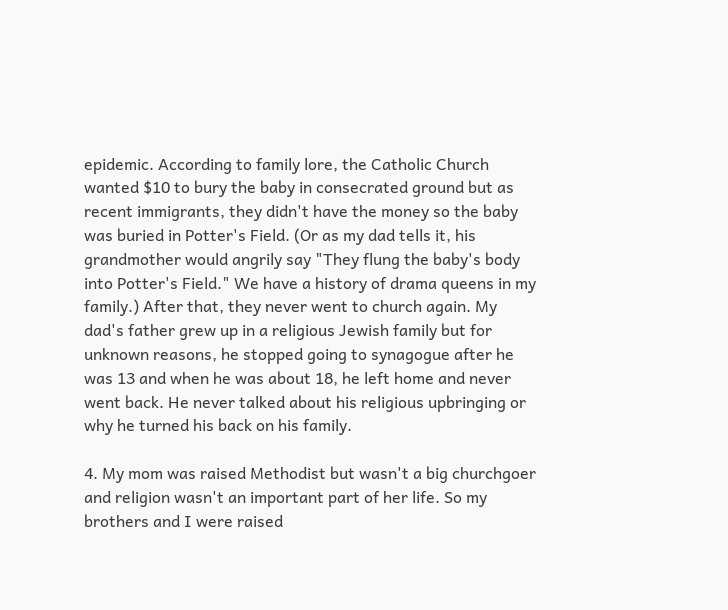epidemic. According to family lore, the Catholic Church wanted $10 to bury the baby in consecrated ground but as recent immigrants, they didn't have the money so the baby was buried in Potter's Field. (Or as my dad tells it, his grandmother would angrily say "They flung the baby's body into Potter's Field." We have a history of drama queens in my family.) After that, they never went to church again. My dad's father grew up in a religious Jewish family but for unknown reasons, he stopped going to synagogue after he was 13 and when he was about 18, he left home and never went back. He never talked about his religious upbringing or why he turned his back on his family.

4. My mom was raised Methodist but wasn't a big churchgoer and religion wasn't an important part of her life. So my brothers and I were raised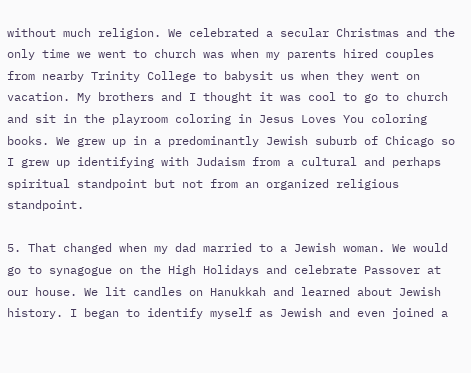without much religion. We celebrated a secular Christmas and the only time we went to church was when my parents hired couples from nearby Trinity College to babysit us when they went on vacation. My brothers and I thought it was cool to go to church and sit in the playroom coloring in Jesus Loves You coloring books. We grew up in a predominantly Jewish suburb of Chicago so I grew up identifying with Judaism from a cultural and perhaps spiritual standpoint but not from an organized religious standpoint.

5. That changed when my dad married to a Jewish woman. We would go to synagogue on the High Holidays and celebrate Passover at our house. We lit candles on Hanukkah and learned about Jewish history. I began to identify myself as Jewish and even joined a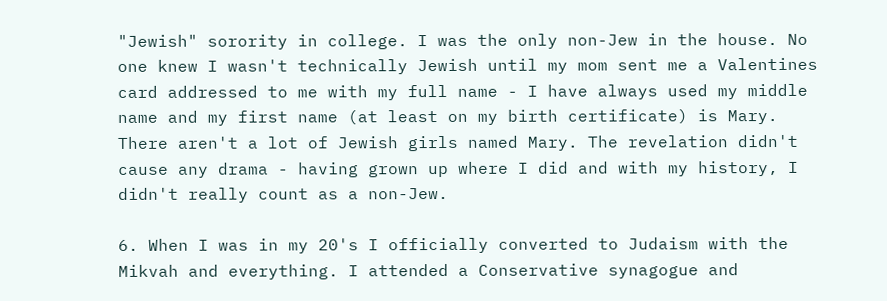"Jewish" sorority in college. I was the only non-Jew in the house. No one knew I wasn't technically Jewish until my mom sent me a Valentines card addressed to me with my full name - I have always used my middle name and my first name (at least on my birth certificate) is Mary. There aren't a lot of Jewish girls named Mary. The revelation didn't cause any drama - having grown up where I did and with my history, I didn't really count as a non-Jew.

6. When I was in my 20's I officially converted to Judaism with the Mikvah and everything. I attended a Conservative synagogue and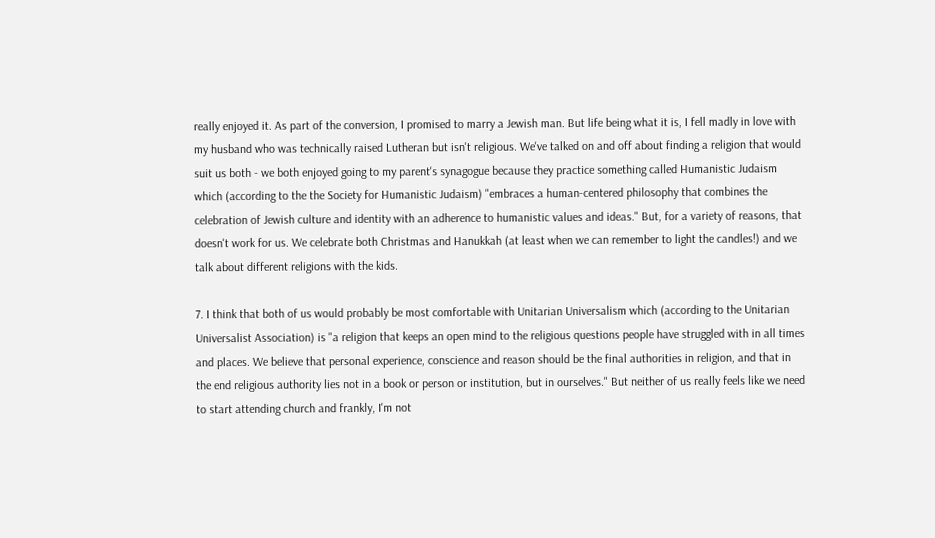really enjoyed it. As part of the conversion, I promised to marry a Jewish man. But life being what it is, I fell madly in love with my husband who was technically raised Lutheran but isn't religious. We've talked on and off about finding a religion that would suit us both - we both enjoyed going to my parent's synagogue because they practice something called Humanistic Judaism which (according to the the Society for Humanistic Judaism) "embraces a human-centered philosophy that combines the celebration of Jewish culture and identity with an adherence to humanistic values and ideas." But, for a variety of reasons, that doesn't work for us. We celebrate both Christmas and Hanukkah (at least when we can remember to light the candles!) and we talk about different religions with the kids.

7. I think that both of us would probably be most comfortable with Unitarian Universalism which (according to the Unitarian Universalist Association) is "a religion that keeps an open mind to the religious questions people have struggled with in all times and places. We believe that personal experience, conscience and reason should be the final authorities in religion, and that in the end religious authority lies not in a book or person or institution, but in ourselves." But neither of us really feels like we need to start attending church and frankly, I'm not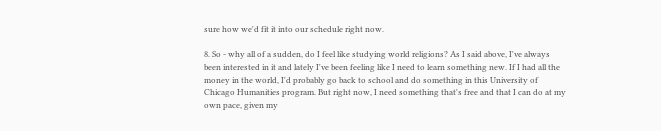sure how we'd fit it into our schedule right now.

8. So - why all of a sudden, do I feel like studying world religions? As I said above, I've always been interested in it and lately I've been feeling like I need to learn something new. If I had all the money in the world, I'd probably go back to school and do something in this University of Chicago Humanities program. But right now, I need something that's free and that I can do at my own pace, given my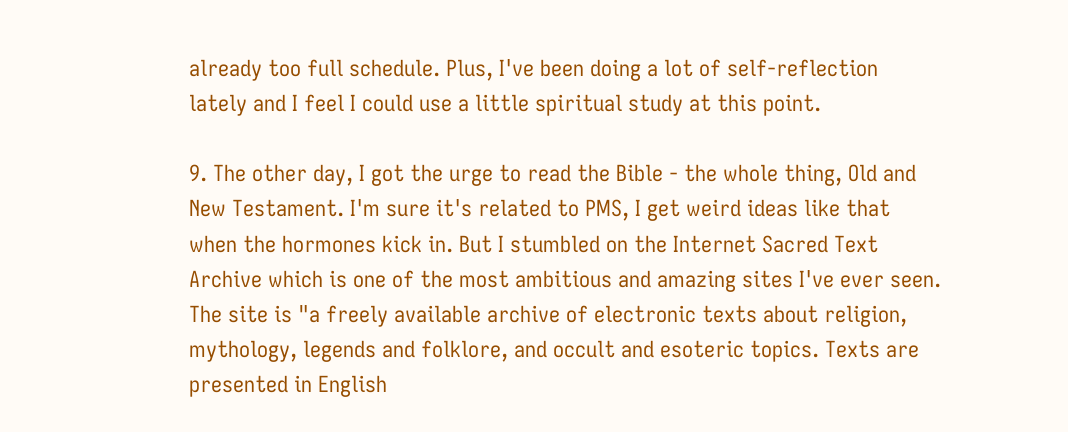already too full schedule. Plus, I've been doing a lot of self-reflection lately and I feel I could use a little spiritual study at this point.

9. The other day, I got the urge to read the Bible - the whole thing, Old and New Testament. I'm sure it's related to PMS, I get weird ideas like that when the hormones kick in. But I stumbled on the Internet Sacred Text Archive which is one of the most ambitious and amazing sites I've ever seen. The site is "a freely available archive of electronic texts about religion, mythology, legends and folklore, and occult and esoteric topics. Texts are presented in English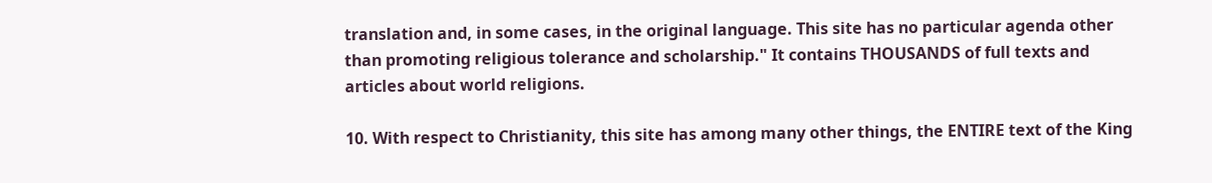translation and, in some cases, in the original language. This site has no particular agenda other than promoting religious tolerance and scholarship." It contains THOUSANDS of full texts and articles about world religions.

10. With respect to Christianity, this site has among many other things, the ENTIRE text of the King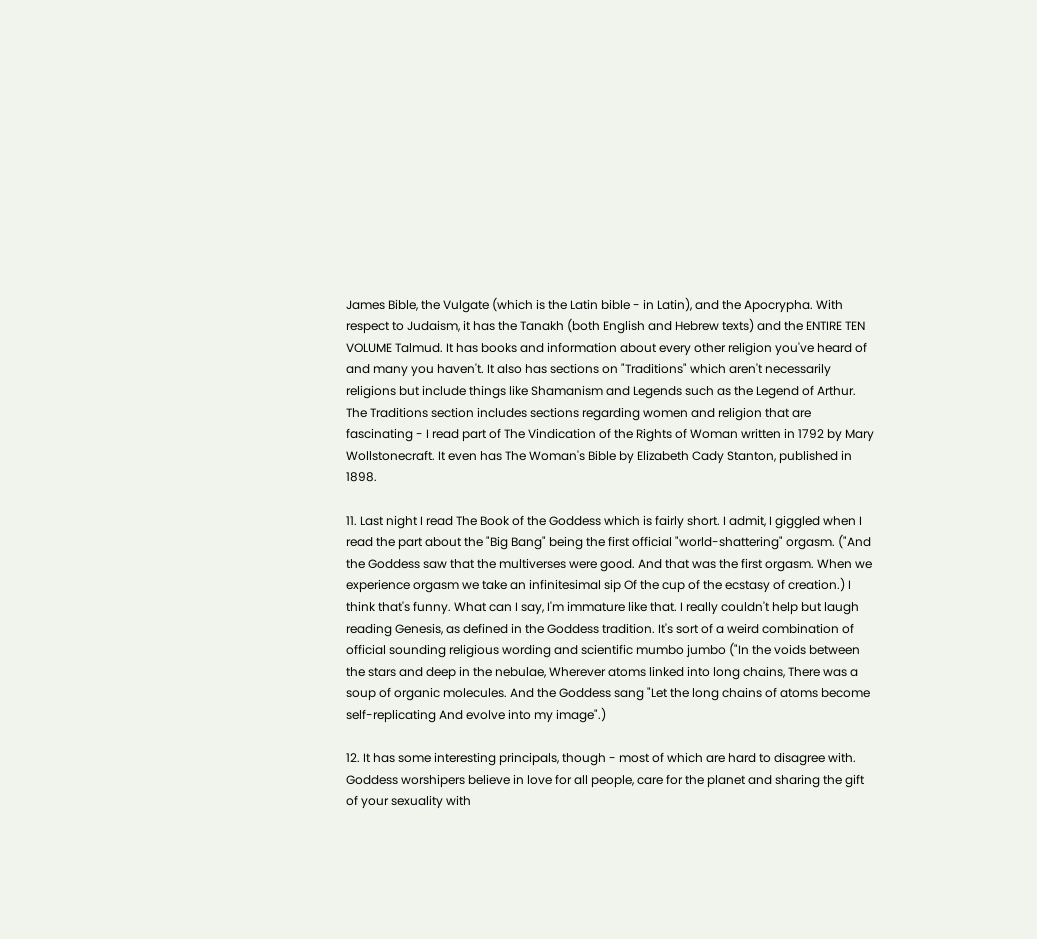James Bible, the Vulgate (which is the Latin bible - in Latin), and the Apocrypha. With respect to Judaism, it has the Tanakh (both English and Hebrew texts) and the ENTIRE TEN VOLUME Talmud. It has books and information about every other religion you've heard of and many you haven't. It also has sections on "Traditions" which aren't necessarily religions but include things like Shamanism and Legends such as the Legend of Arthur. The Traditions section includes sections regarding women and religion that are fascinating - I read part of The Vindication of the Rights of Woman written in 1792 by Mary Wollstonecraft. It even has The Woman's Bible by Elizabeth Cady Stanton, published in 1898.

11. Last night I read The Book of the Goddess which is fairly short. I admit, I giggled when I read the part about the "Big Bang" being the first official "world-shattering" orgasm. ("And the Goddess saw that the multiverses were good. And that was the first orgasm. When we experience orgasm we take an infinitesimal sip Of the cup of the ecstasy of creation.) I think that's funny. What can I say, I'm immature like that. I really couldn't help but laugh reading Genesis, as defined in the Goddess tradition. It's sort of a weird combination of official sounding religious wording and scientific mumbo jumbo ("In the voids between the stars and deep in the nebulae, Wherever atoms linked into long chains, There was a soup of organic molecules. And the Goddess sang "Let the long chains of atoms become self-replicating And evolve into my image".)

12. It has some interesting principals, though - most of which are hard to disagree with. Goddess worshipers believe in love for all people, care for the planet and sharing the gift of your sexuality with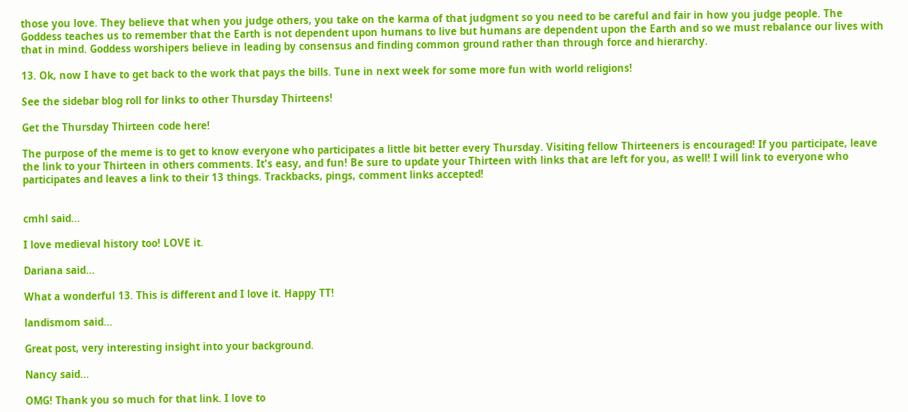those you love. They believe that when you judge others, you take on the karma of that judgment so you need to be careful and fair in how you judge people. The Goddess teaches us to remember that the Earth is not dependent upon humans to live but humans are dependent upon the Earth and so we must rebalance our lives with that in mind. Goddess worshipers believe in leading by consensus and finding common ground rather than through force and hierarchy.

13. Ok, now I have to get back to the work that pays the bills. Tune in next week for some more fun with world religions!

See the sidebar blog roll for links to other Thursday Thirteens!

Get the Thursday Thirteen code here!

The purpose of the meme is to get to know everyone who participates a little bit better every Thursday. Visiting fellow Thirteeners is encouraged! If you participate, leave the link to your Thirteen in others comments. It's easy, and fun! Be sure to update your Thirteen with links that are left for you, as well! I will link to everyone who participates and leaves a link to their 13 things. Trackbacks, pings, comment links accepted!


cmhl said...

I love medieval history too! LOVE it.

Dariana said...

What a wonderful 13. This is different and I love it. Happy TT!

landismom said...

Great post, very interesting insight into your background.

Nancy said...

OMG! Thank you so much for that link. I love to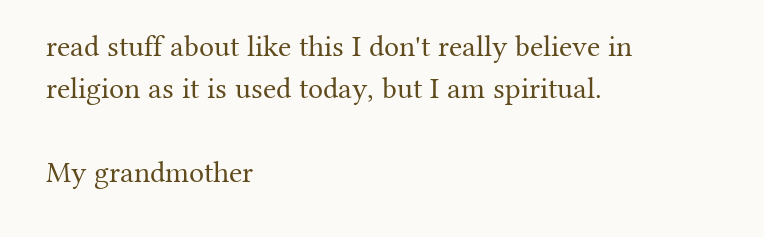read stuff about like this I don't really believe in religion as it is used today, but I am spiritual.

My grandmother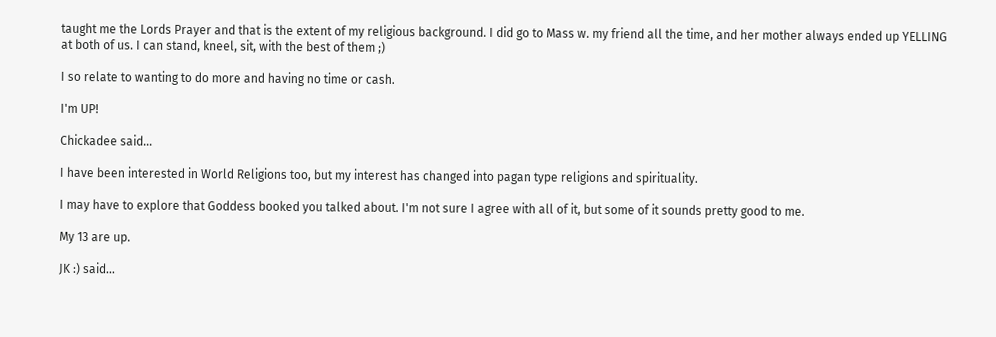taught me the Lords Prayer and that is the extent of my religious background. I did go to Mass w. my friend all the time, and her mother always ended up YELLING at both of us. I can stand, kneel, sit, with the best of them ;)

I so relate to wanting to do more and having no time or cash.

I'm UP!

Chickadee said...

I have been interested in World Religions too, but my interest has changed into pagan type religions and spirituality.

I may have to explore that Goddess booked you talked about. I'm not sure I agree with all of it, but some of it sounds pretty good to me.

My 13 are up.

JK :) said...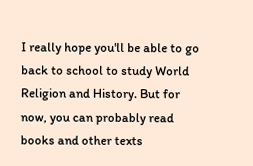I really hope you'll be able to go back to school to study World Religion and History. But for now, you can probably read books and other texts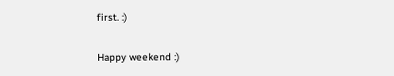first. :)

Happy weekend :)